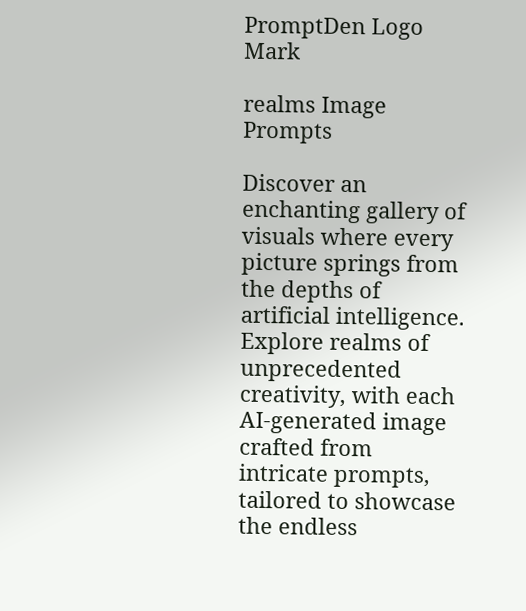PromptDen Logo Mark

realms Image Prompts

Discover an enchanting gallery of visuals where every picture springs from the depths of artificial intelligence. Explore realms of unprecedented creativity, with each AI-generated image crafted from intricate prompts, tailored to showcase the endless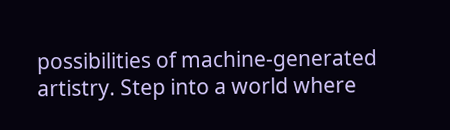possibilities of machine-generated artistry. Step into a world where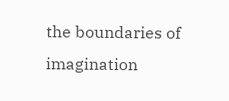the boundaries of imagination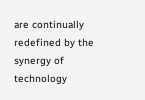are continually redefined by the synergy of technology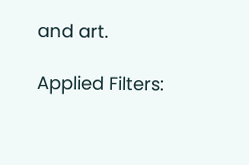and art.

Applied Filters: